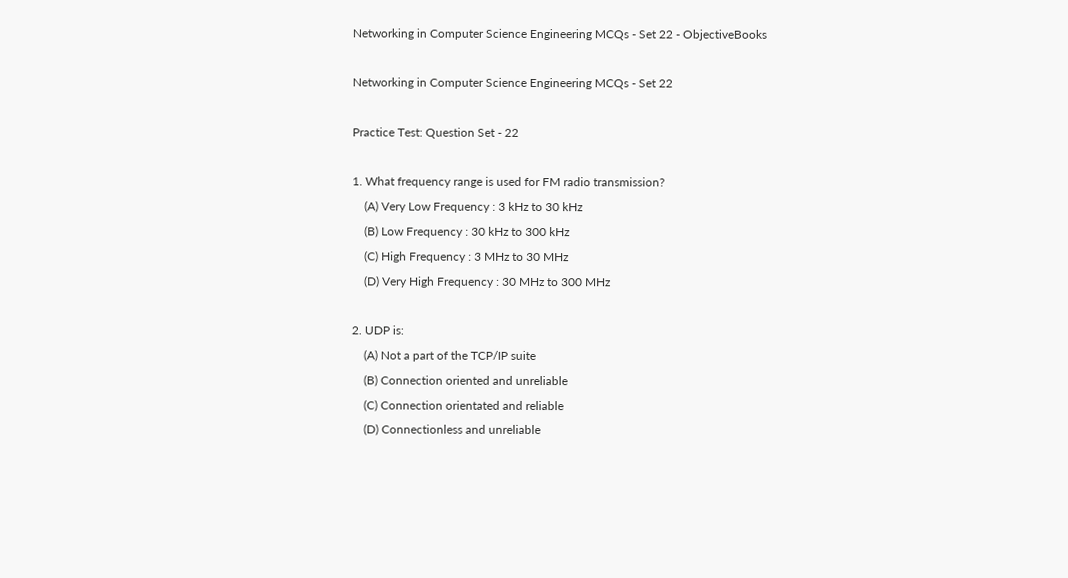Networking in Computer Science Engineering MCQs - Set 22 - ObjectiveBooks

Networking in Computer Science Engineering MCQs - Set 22

Practice Test: Question Set - 22

1. What frequency range is used for FM radio transmission?
    (A) Very Low Frequency : 3 kHz to 30 kHz
    (B) Low Frequency : 30 kHz to 300 kHz
    (C) High Frequency : 3 MHz to 30 MHz
    (D) Very High Frequency : 30 MHz to 300 MHz

2. UDP is:
    (A) Not a part of the TCP/IP suite
    (B) Connection oriented and unreliable
    (C) Connection orientated and reliable
    (D) Connectionless and unreliable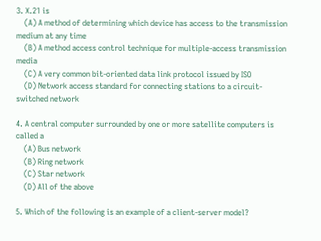3. X.21 is
    (A) A method of determining which device has access to the transmission medium at any time
    (B) A method access control technique for multiple-access transmission media
    (C) A very common bit-oriented data link protocol issued by ISO
    (D) Network access standard for connecting stations to a circuit-switched network

4. A central computer surrounded by one or more satellite computers is called a
    (A) Bus network
    (B) Ring network
    (C) Star network
    (D) All of the above

5. Which of the following is an example of a client-server model?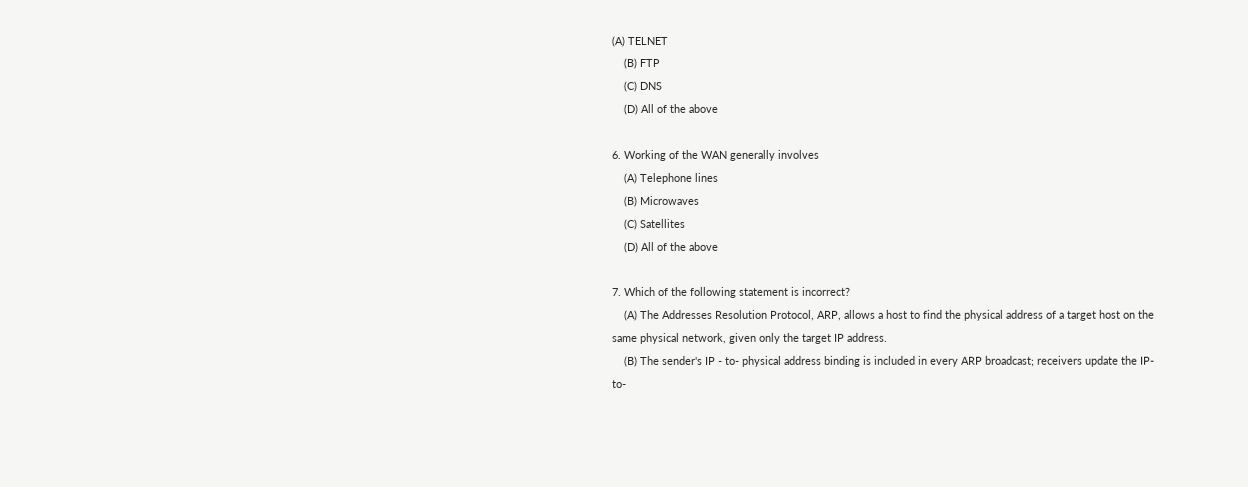(A) TELNET
    (B) FTP
    (C) DNS
    (D) All of the above

6. Working of the WAN generally involves
    (A) Telephone lines
    (B) Microwaves
    (C) Satellites
    (D) All of the above

7. Which of the following statement is incorrect?
    (A) The Addresses Resolution Protocol, ARP, allows a host to find the physical address of a target host on the same physical network, given only the target IP address.
    (B) The sender's IP - to- physical address binding is included in every ARP broadcast; receivers update the IP-to-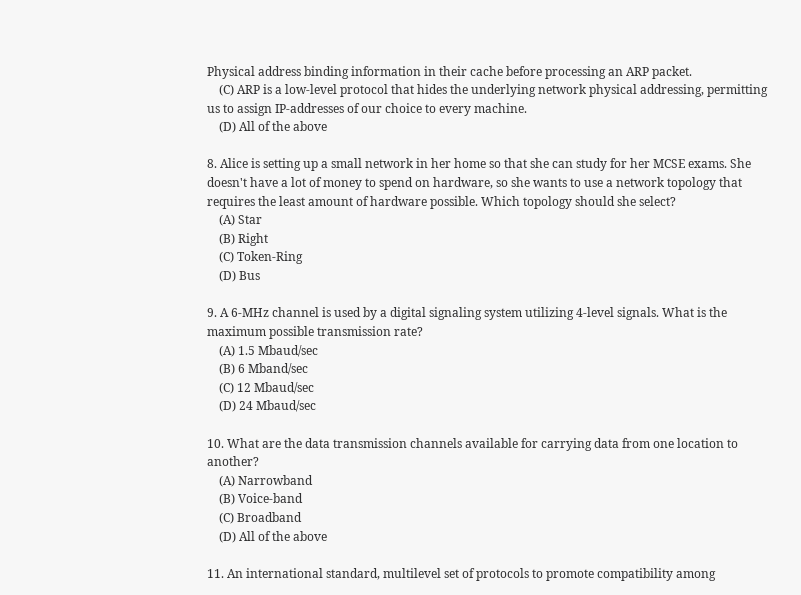Physical address binding information in their cache before processing an ARP packet.
    (C) ARP is a low-level protocol that hides the underlying network physical addressing, permitting us to assign IP-addresses of our choice to every machine.
    (D) All of the above

8. Alice is setting up a small network in her home so that she can study for her MCSE exams. She doesn't have a lot of money to spend on hardware, so she wants to use a network topology that requires the least amount of hardware possible. Which topology should she select?
    (A) Star
    (B) Right
    (C) Token-Ring
    (D) Bus

9. A 6-MHz channel is used by a digital signaling system utilizing 4-level signals. What is the maximum possible transmission rate?
    (A) 1.5 Mbaud/sec
    (B) 6 Mband/sec
    (C) 12 Mbaud/sec
    (D) 24 Mbaud/sec

10. What are the data transmission channels available for carrying data from one location to another?
    (A) Narrowband
    (B) Voice-band
    (C) Broadband
    (D) All of the above

11. An international standard, multilevel set of protocols to promote compatibility among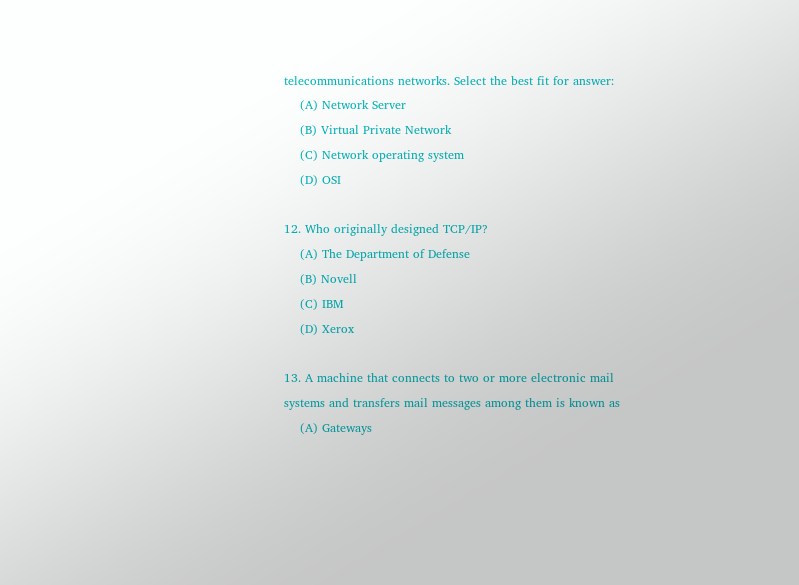telecommunications networks. Select the best fit for answer:
    (A) Network Server
    (B) Virtual Private Network
    (C) Network operating system
    (D) OSI

12. Who originally designed TCP/IP?
    (A) The Department of Defense
    (B) Novell
    (C) IBM
    (D) Xerox

13. A machine that connects to two or more electronic mail systems and transfers mail messages among them is known as
    (A) Gateways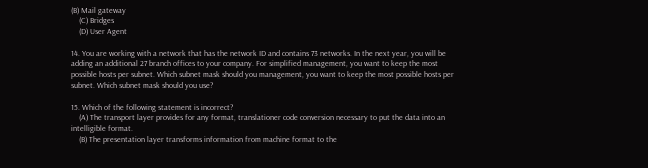(B) Mail gateway
    (C) Bridges
    (D) User Agent

14. You are working with a network that has the network ID and contains 73 networks. In the next year, you will be adding an additional 27 branch offices to your company. For simplified management, you want to keep the most possible hosts per subnet. Which subnet mask should you management, you want to keep the most possible hosts per subnet. Which subnet mask should you use?

15. Which of the following statement is incorrect?
    (A) The transport layer provides for any format, translationer code conversion necessary to put the data into an intelligible format.
    (B) The presentation layer transforms information from machine format to the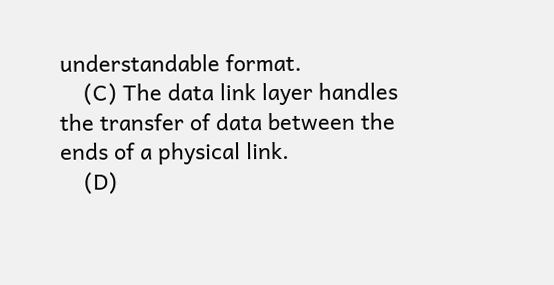understandable format.
    (C) The data link layer handles the transfer of data between the ends of a physical link.
    (D)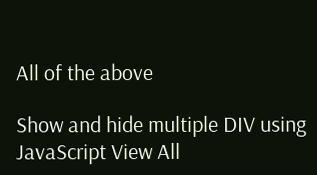All of the above

Show and hide multiple DIV using JavaScript View All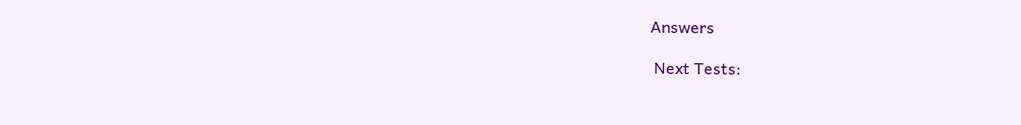Answers

 Next Tests: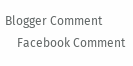Blogger Comment
    Facebook Comment